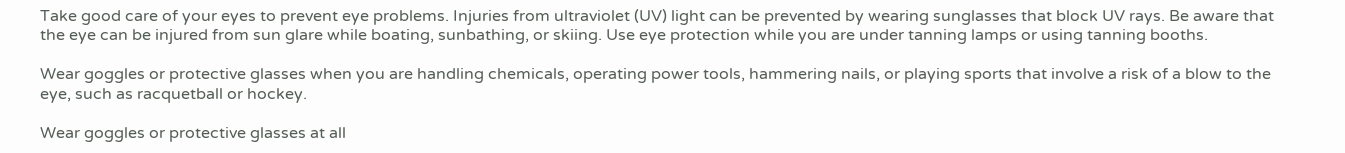Take good care of your eyes to prevent eye problems. Injuries from ultraviolet (UV) light can be prevented by wearing sunglasses that block UV rays. Be aware that the eye can be injured from sun glare while boating, sunbathing, or skiing. Use eye protection while you are under tanning lamps or using tanning booths.

Wear goggles or protective glasses when you are handling chemicals, operating power tools, hammering nails, or playing sports that involve a risk of a blow to the eye, such as racquetball or hockey.

Wear goggles or protective glasses at all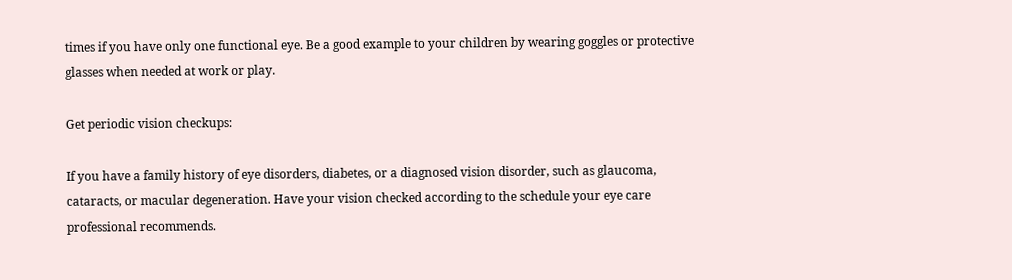times if you have only one functional eye. Be a good example to your children by wearing goggles or protective glasses when needed at work or play.

Get periodic vision checkups:

If you have a family history of eye disorders, diabetes, or a diagnosed vision disorder, such as glaucoma, cataracts, or macular degeneration. Have your vision checked according to the schedule your eye care professional recommends.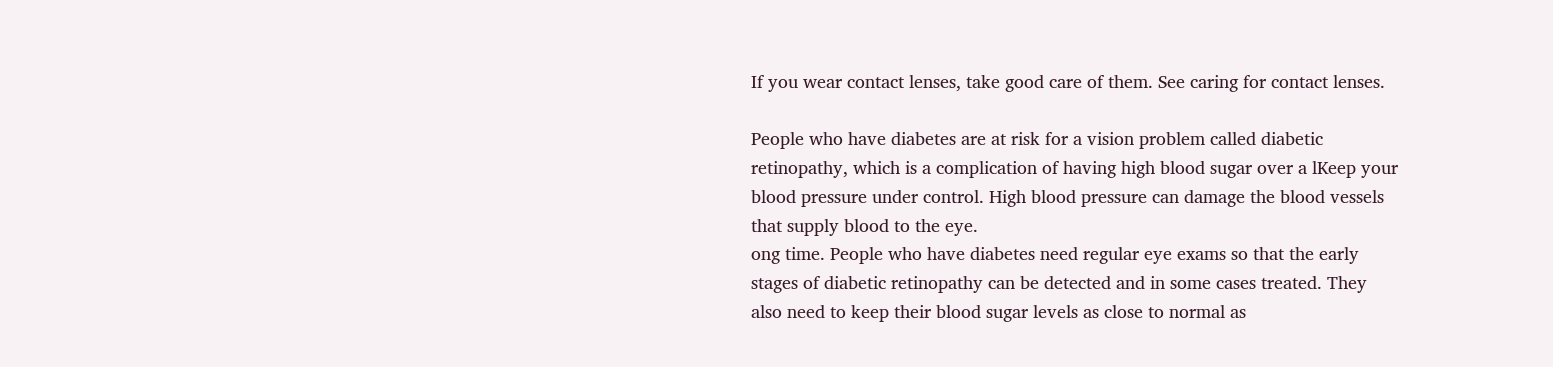If you wear contact lenses, take good care of them. See caring for contact lenses.

People who have diabetes are at risk for a vision problem called diabetic retinopathy, which is a complication of having high blood sugar over a lKeep your blood pressure under control. High blood pressure can damage the blood vessels that supply blood to the eye.
ong time. People who have diabetes need regular eye exams so that the early stages of diabetic retinopathy can be detected and in some cases treated. They also need to keep their blood sugar levels as close to normal as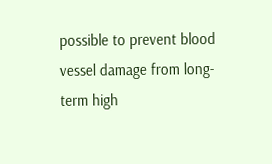possible to prevent blood vessel damage from long-term high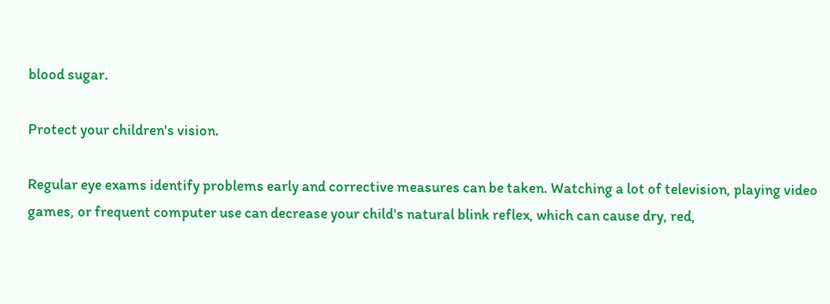blood sugar.

Protect your children's vision.

Regular eye exams identify problems early and corrective measures can be taken. Watching a lot of television, playing video games, or frequent computer use can decrease your child's natural blink reflex, which can cause dry, red,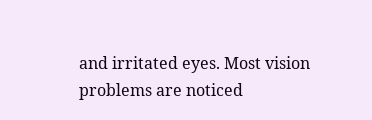and irritated eyes. Most vision problems are noticed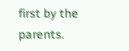first by the parents.